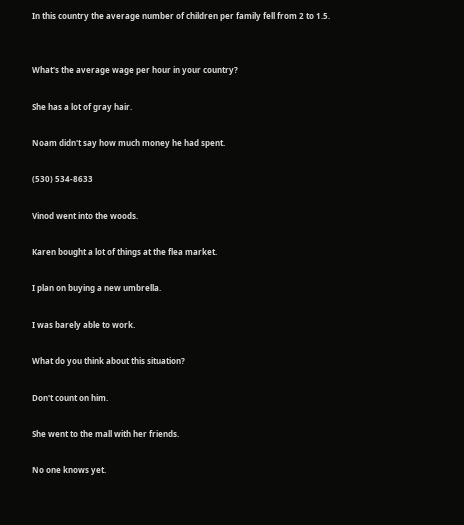In this country the average number of children per family fell from 2 to 1.5.


What's the average wage per hour in your country?

She has a lot of gray hair.

Noam didn't say how much money he had spent.

(530) 534-8633

Vinod went into the woods.

Karen bought a lot of things at the flea market.

I plan on buying a new umbrella.

I was barely able to work.

What do you think about this situation?

Don't count on him.

She went to the mall with her friends.

No one knows yet.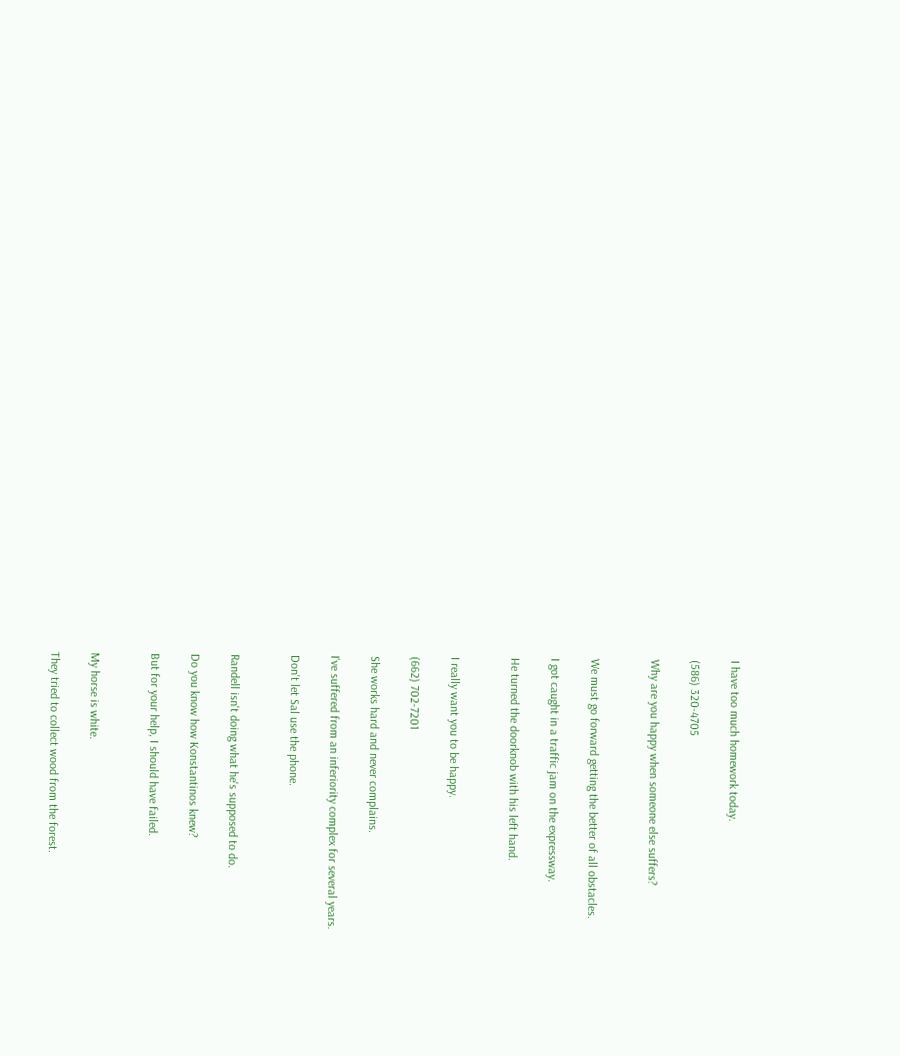I have too much homework today.

(586) 320-4705

Why are you happy when someone else suffers?


We must go forward getting the better of all obstacles.

I got caught in a traffic jam on the expressway.

He turned the doorknob with his left hand.


I really want you to be happy.

(662) 702-7201

She works hard and never complains.

I've suffered from an inferiority complex for several years.

Don't let Sal use the phone.


Randell isn't doing what he's supposed to do.

Do you know how Konstantinos knew?

But for your help, I should have failed.


My horse is white.

They tried to collect wood from the forest.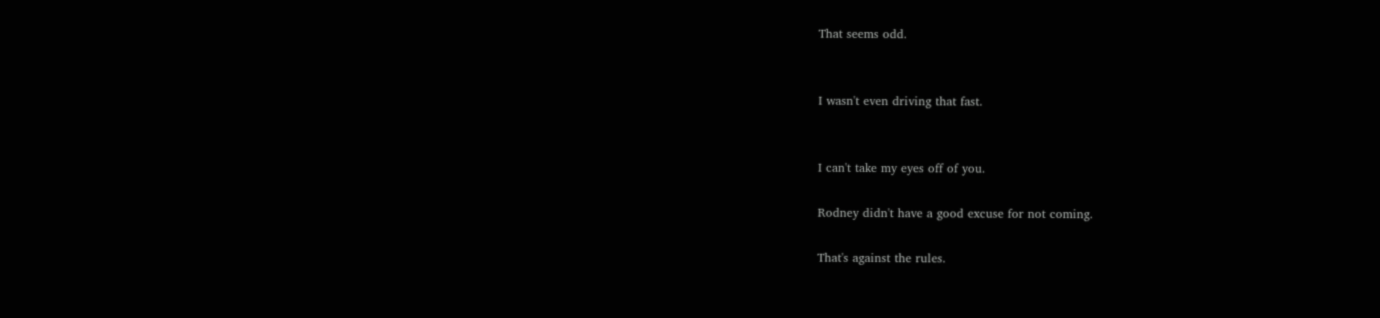That seems odd.


I wasn't even driving that fast.


I can't take my eyes off of you.

Rodney didn't have a good excuse for not coming.

That's against the rules.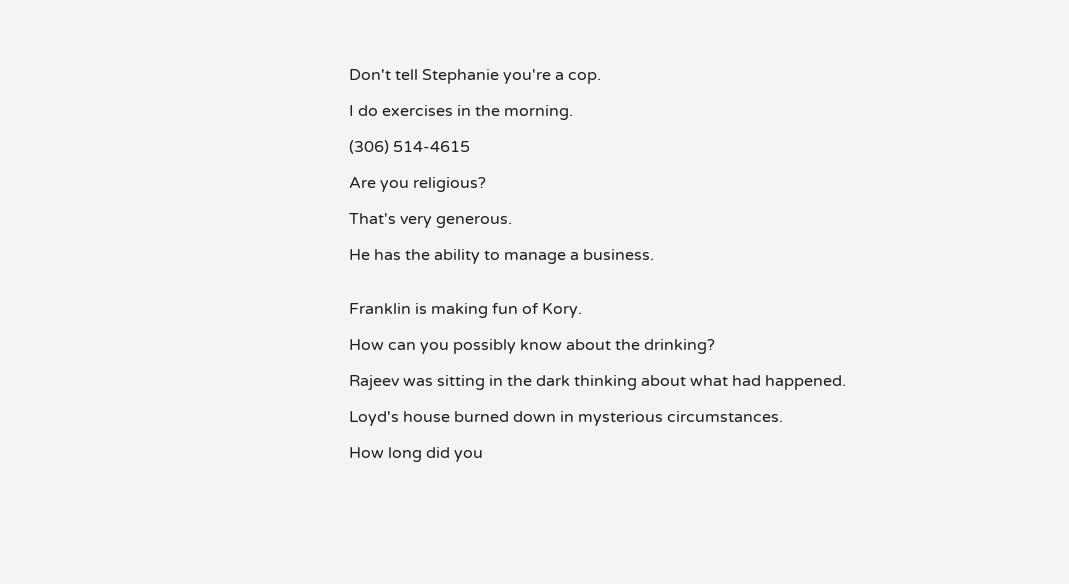Don't tell Stephanie you're a cop.

I do exercises in the morning.

(306) 514-4615

Are you religious?

That's very generous.

He has the ability to manage a business.


Franklin is making fun of Kory.

How can you possibly know about the drinking?

Rajeev was sitting in the dark thinking about what had happened.

Loyd's house burned down in mysterious circumstances.

How long did you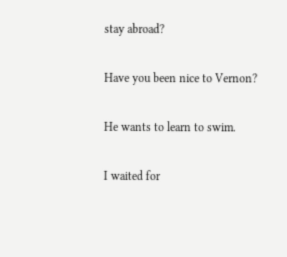stay abroad?

Have you been nice to Vernon?

He wants to learn to swim.

I waited for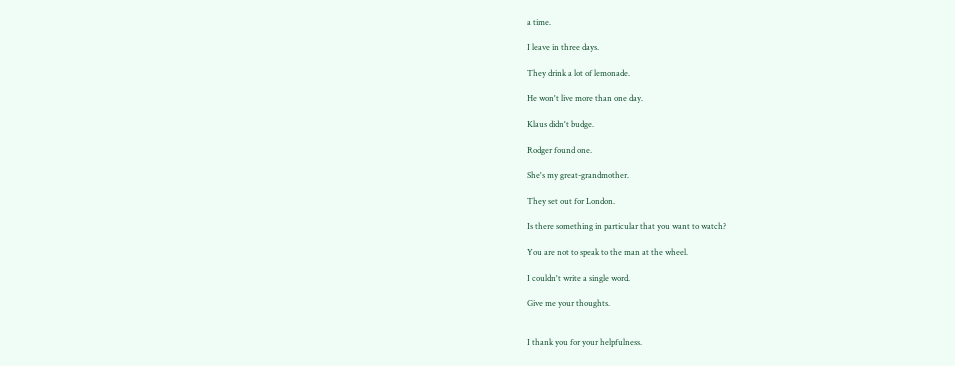a time.

I leave in three days.

They drink a lot of lemonade.

He won't live more than one day.

Klaus didn't budge.

Rodger found one.

She's my great-grandmother.

They set out for London.

Is there something in particular that you want to watch?

You are not to speak to the man at the wheel.

I couldn't write a single word.

Give me your thoughts.


I thank you for your helpfulness.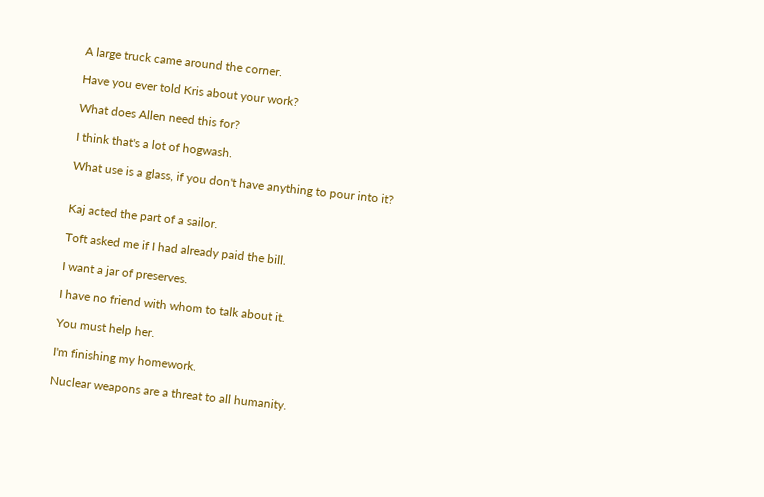A large truck came around the corner.

Have you ever told Kris about your work?

What does Allen need this for?

I think that's a lot of hogwash.

What use is a glass, if you don't have anything to pour into it?


Kaj acted the part of a sailor.

Toft asked me if I had already paid the bill.

I want a jar of preserves.

I have no friend with whom to talk about it.

You must help her.

I'm finishing my homework.

Nuclear weapons are a threat to all humanity.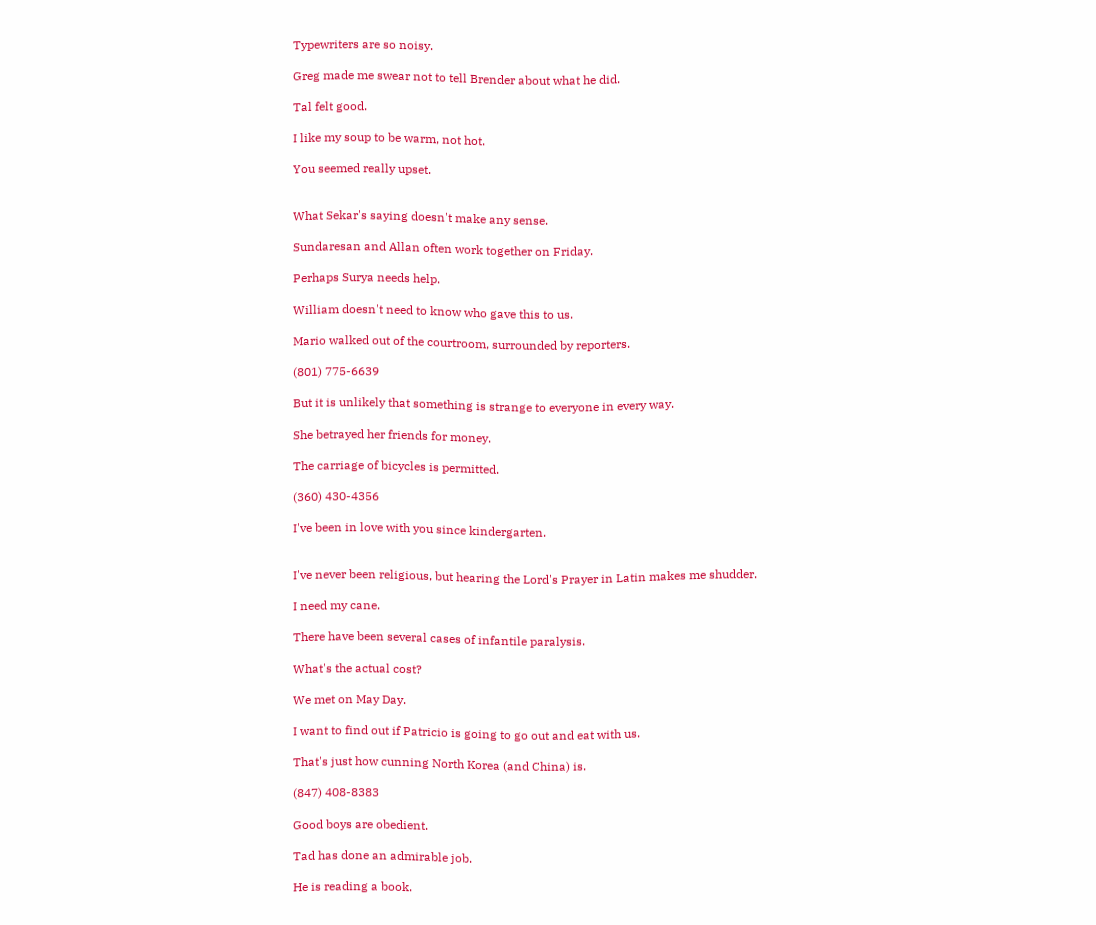Typewriters are so noisy.

Greg made me swear not to tell Brender about what he did.

Tal felt good.

I like my soup to be warm, not hot.

You seemed really upset.


What Sekar's saying doesn't make any sense.

Sundaresan and Allan often work together on Friday.

Perhaps Surya needs help.

William doesn't need to know who gave this to us.

Mario walked out of the courtroom, surrounded by reporters.

(801) 775-6639

But it is unlikely that something is strange to everyone in every way.

She betrayed her friends for money.

The carriage of bicycles is permitted.

(360) 430-4356

I've been in love with you since kindergarten.


I've never been religious, but hearing the Lord's Prayer in Latin makes me shudder.

I need my cane.

There have been several cases of infantile paralysis.

What's the actual cost?

We met on May Day.

I want to find out if Patricio is going to go out and eat with us.

That's just how cunning North Korea (and China) is.

(847) 408-8383

Good boys are obedient.

Tad has done an admirable job.

He is reading a book.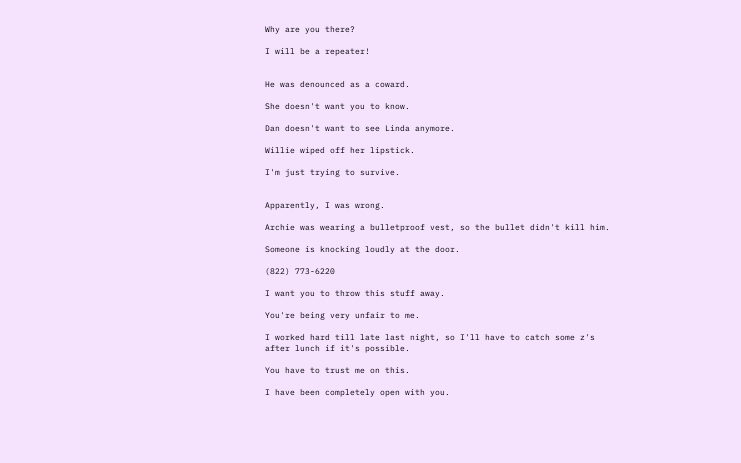Why are you there?

I will be a repeater!


He was denounced as a coward.

She doesn't want you to know.

Dan doesn't want to see Linda anymore.

Willie wiped off her lipstick.

I'm just trying to survive.


Apparently, I was wrong.

Archie was wearing a bulletproof vest, so the bullet didn't kill him.

Someone is knocking loudly at the door.

(822) 773-6220

I want you to throw this stuff away.

You're being very unfair to me.

I worked hard till late last night, so I'll have to catch some z's after lunch if it's possible.

You have to trust me on this.

I have been completely open with you.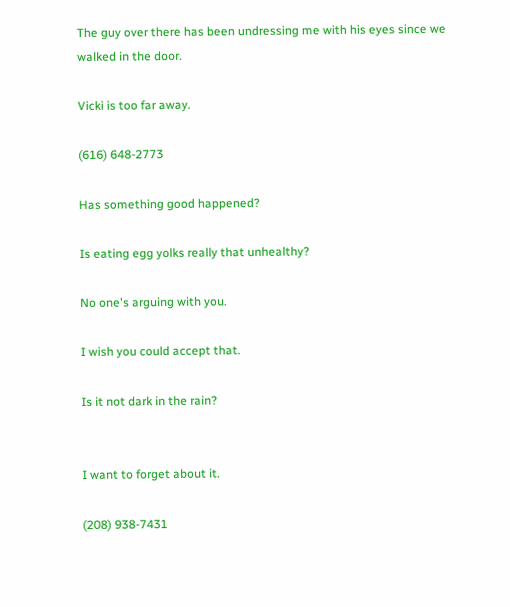The guy over there has been undressing me with his eyes since we walked in the door.

Vicki is too far away.

(616) 648-2773

Has something good happened?

Is eating egg yolks really that unhealthy?

No one's arguing with you.

I wish you could accept that.

Is it not dark in the rain?


I want to forget about it.

(208) 938-7431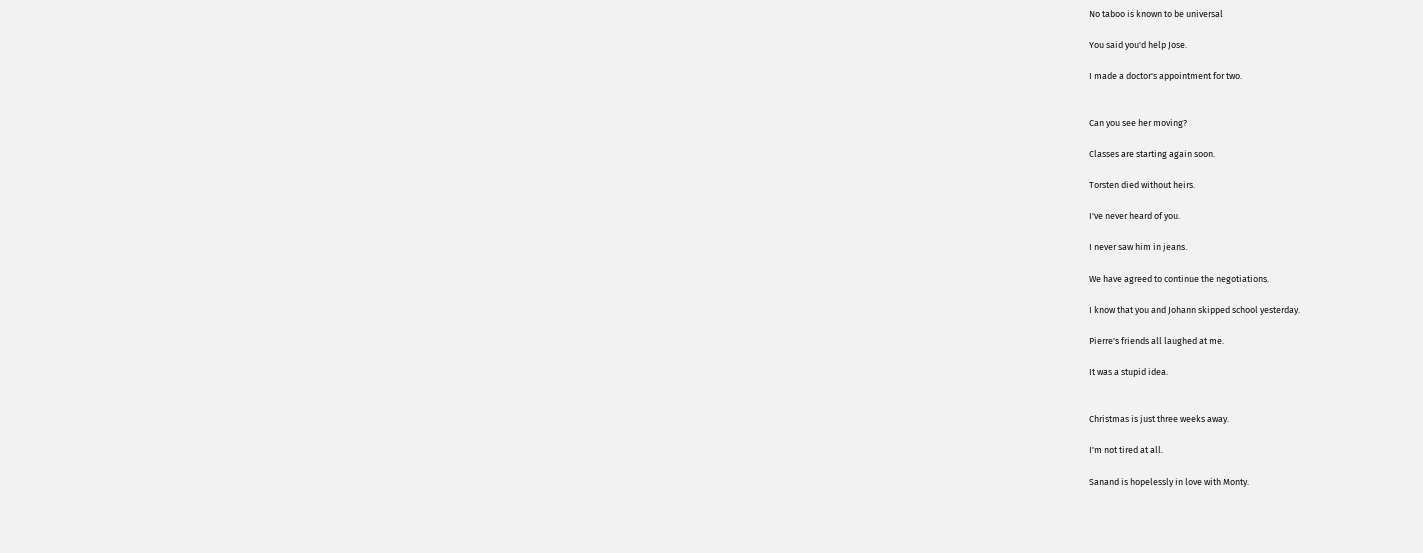No taboo is known to be universal

You said you'd help Jose.

I made a doctor's appointment for two.


Can you see her moving?

Classes are starting again soon.

Torsten died without heirs.

I've never heard of you.

I never saw him in jeans.

We have agreed to continue the negotiations.

I know that you and Johann skipped school yesterday.

Pierre's friends all laughed at me.

It was a stupid idea.


Christmas is just three weeks away.

I'm not tired at all.

Sanand is hopelessly in love with Monty.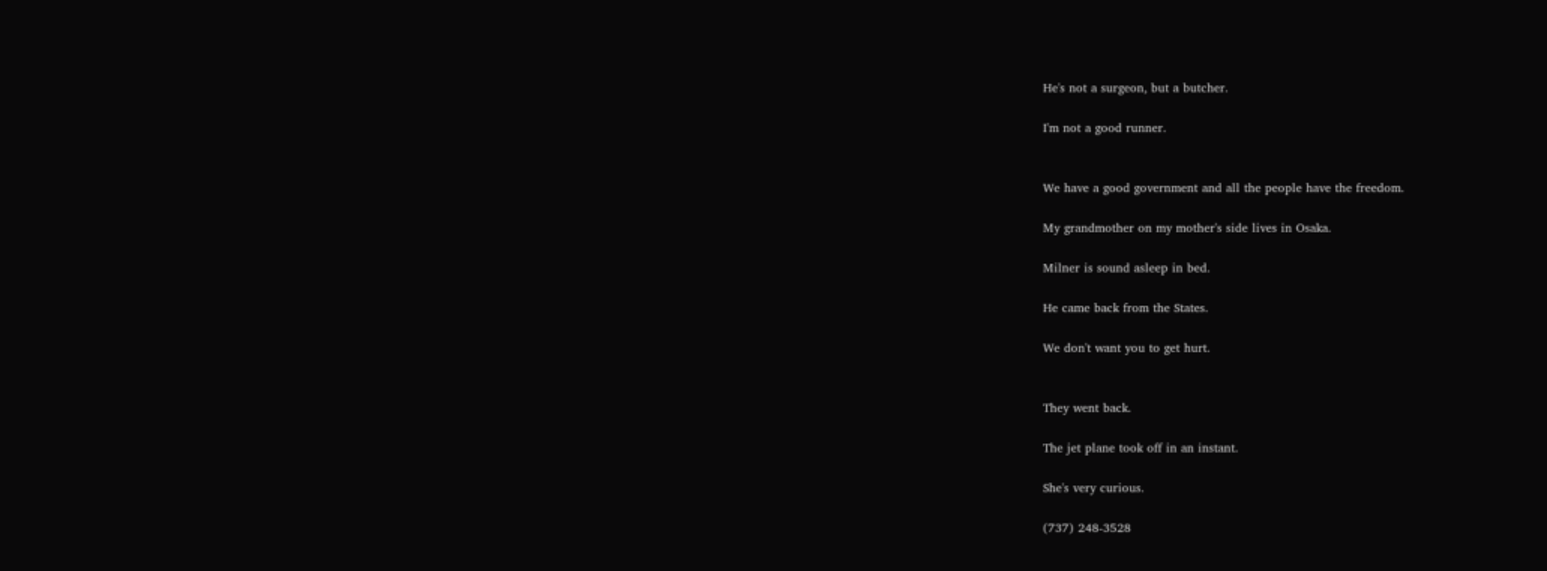He's not a surgeon, but a butcher.

I'm not a good runner.


We have a good government and all the people have the freedom.

My grandmother on my mother's side lives in Osaka.

Milner is sound asleep in bed.

He came back from the States.

We don't want you to get hurt.


They went back.

The jet plane took off in an instant.

She's very curious.

(737) 248-3528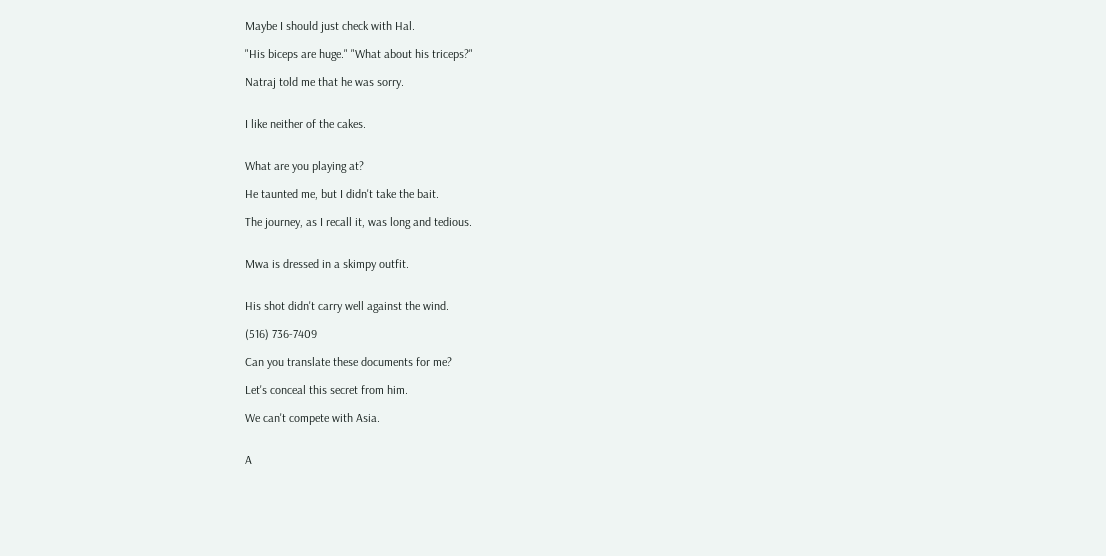Maybe I should just check with Hal.

"His biceps are huge." "What about his triceps?"

Natraj told me that he was sorry.


I like neither of the cakes.


What are you playing at?

He taunted me, but I didn't take the bait.

The journey, as I recall it, was long and tedious.


Mwa is dressed in a skimpy outfit.


His shot didn't carry well against the wind.

(516) 736-7409

Can you translate these documents for me?

Let's conceal this secret from him.

We can't compete with Asia.


A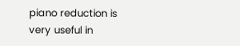piano reduction is very useful in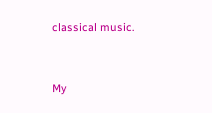classical music.


My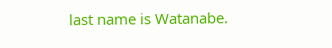last name is Watanabe.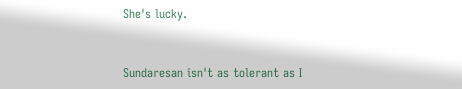She's lucky.


Sundaresan isn't as tolerant as I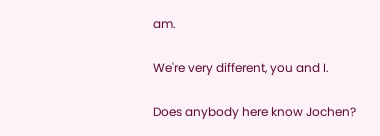am.

We're very different, you and I.

Does anybody here know Jochen?